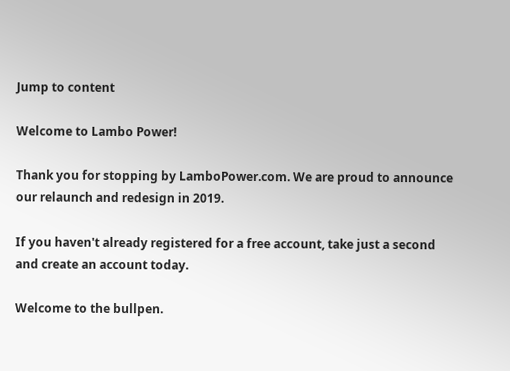Jump to content

Welcome to Lambo Power!

Thank you for stopping by LamboPower.com. We are proud to announce our relaunch and redesign in 2019.

If you haven't already registered for a free account, take just a second and create an account today.

Welcome to the bullpen.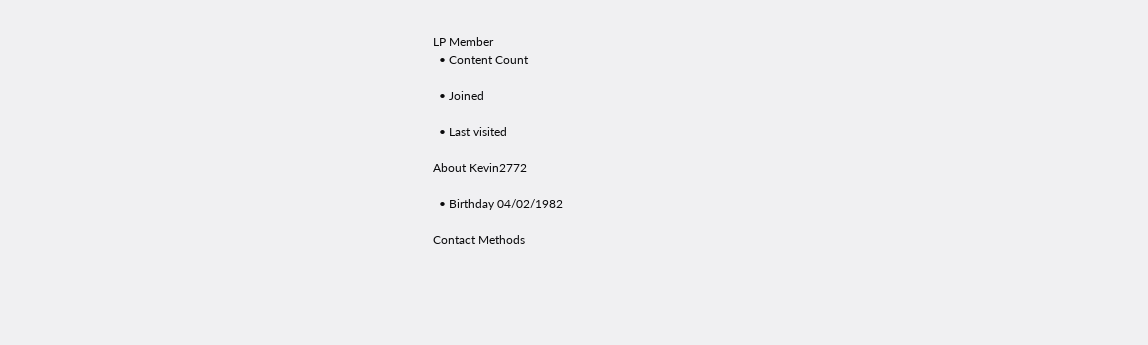LP Member
  • Content Count

  • Joined

  • Last visited

About Kevin2772

  • Birthday 04/02/1982

Contact Methods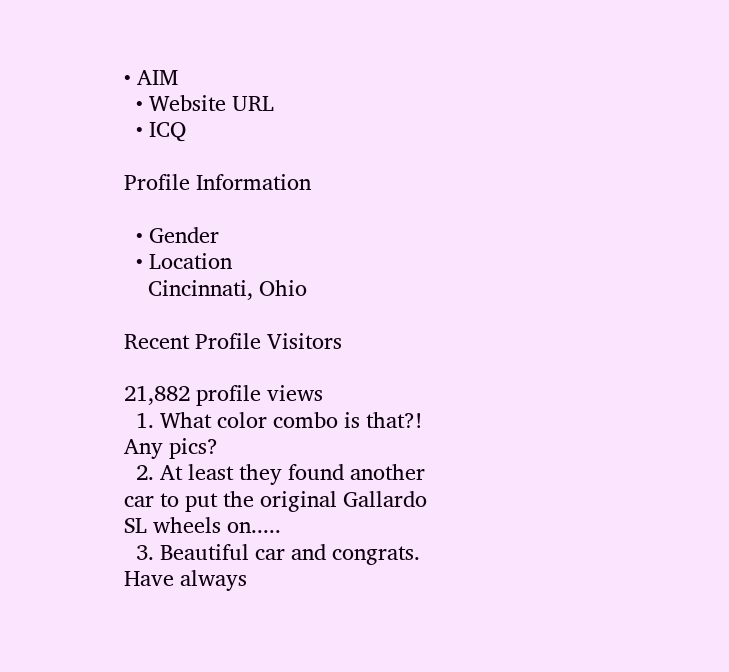• AIM
  • Website URL
  • ICQ

Profile Information

  • Gender
  • Location
    Cincinnati, Ohio

Recent Profile Visitors

21,882 profile views
  1. What color combo is that?! Any pics?
  2. At least they found another car to put the original Gallardo SL wheels on.....
  3. Beautiful car and congrats. Have always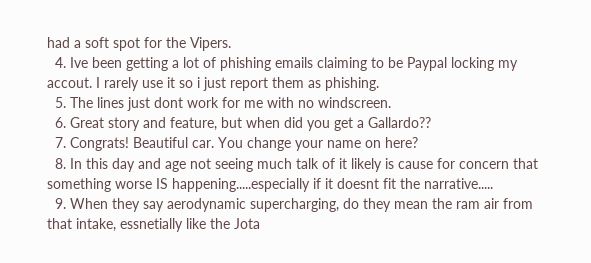had a soft spot for the Vipers.
  4. Ive been getting a lot of phishing emails claiming to be Paypal locking my accout. I rarely use it so i just report them as phishing.
  5. The lines just dont work for me with no windscreen.
  6. Great story and feature, but when did you get a Gallardo??
  7. Congrats! Beautiful car. You change your name on here?
  8. In this day and age not seeing much talk of it likely is cause for concern that something worse IS happening.....especially if it doesnt fit the narrative.....
  9. When they say aerodynamic supercharging, do they mean the ram air from that intake, essnetially like the Jota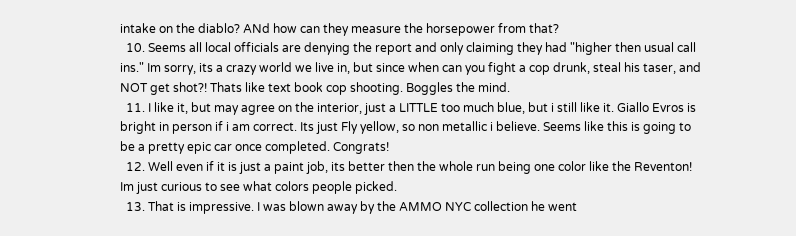intake on the diablo? ANd how can they measure the horsepower from that?
  10. Seems all local officials are denying the report and only claiming they had "higher then usual call ins." Im sorry, its a crazy world we live in, but since when can you fight a cop drunk, steal his taser, and NOT get shot?! Thats like text book cop shooting. Boggles the mind.
  11. I like it, but may agree on the interior, just a LITTLE too much blue, but i still like it. Giallo Evros is bright in person if i am correct. Its just Fly yellow, so non metallic i believe. Seems like this is going to be a pretty epic car once completed. Congrats!
  12. Well even if it is just a paint job, its better then the whole run being one color like the Reventon! Im just curious to see what colors people picked.
  13. That is impressive. I was blown away by the AMMO NYC collection he went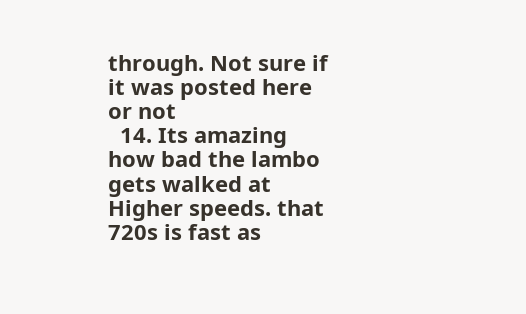through. Not sure if it was posted here or not
  14. Its amazing how bad the lambo gets walked at Higher speeds. that 720s is fast as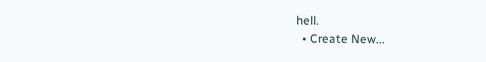hell.
  • Create New...